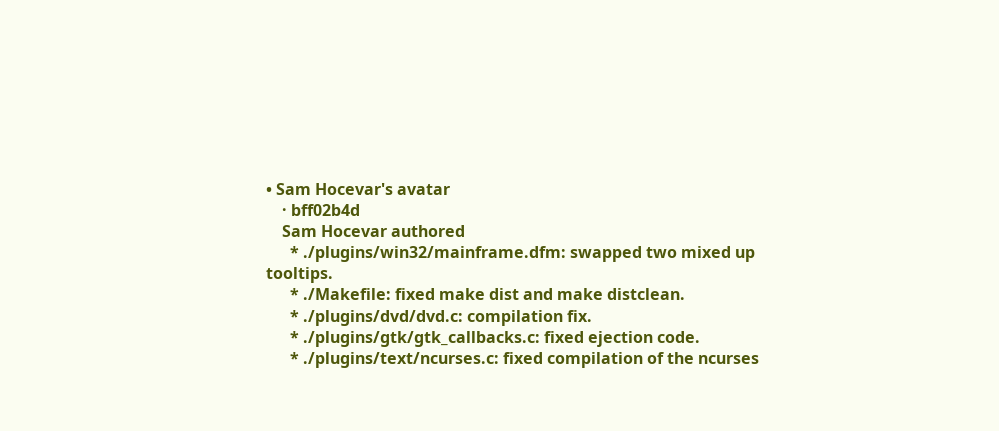• Sam Hocevar's avatar
    · bff02b4d
    Sam Hocevar authored
      * ./plugins/win32/mainframe.dfm: swapped two mixed up tooltips.
      * ./Makefile: fixed make dist and make distclean.
      * ./plugins/dvd/dvd.c: compilation fix.
      * ./plugins/gtk/gtk_callbacks.c: fixed ejection code.
      * ./plugins/text/ncurses.c: fixed compilation of the ncurses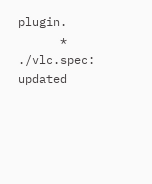plugin.
      * ./vlc.spec: updated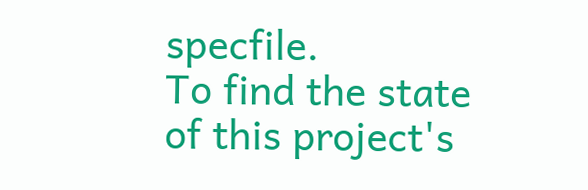specfile.
To find the state of this project's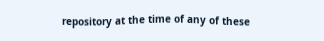repository at the time of any of these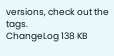versions, check out the tags.
ChangeLog 138 KB